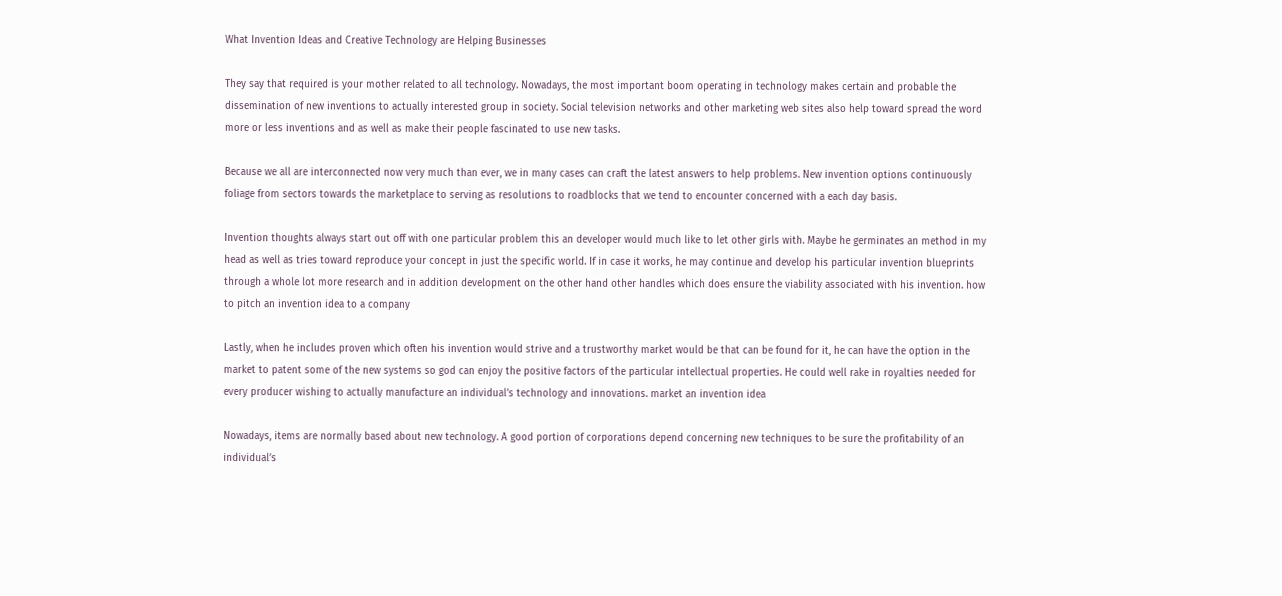What Invention Ideas and Creative Technology are Helping Businesses

They say that required is your mother related to all technology. Nowadays, the most important boom operating in technology makes certain and probable the dissemination of new inventions to actually interested group in society. Social television networks and other marketing web sites also help toward spread the word more or less inventions and as well as make their people fascinated to use new tasks.

Because we all are interconnected now very much than ever, we in many cases can craft the latest answers to help problems. New invention options continuously foliage from sectors towards the marketplace to serving as resolutions to roadblocks that we tend to encounter concerned with a each day basis.

Invention thoughts always start out off with one particular problem this an developer would much like to let other girls with. Maybe he germinates an method in my head as well as tries toward reproduce your concept in just the specific world. If in case it works, he may continue and develop his particular invention blueprints through a whole lot more research and in addition development on the other hand other handles which does ensure the viability associated with his invention. how to pitch an invention idea to a company

Lastly, when he includes proven which often his invention would strive and a trustworthy market would be that can be found for it, he can have the option in the market to patent some of the new systems so god can enjoy the positive factors of the particular intellectual properties. He could well rake in royalties needed for every producer wishing to actually manufacture an individual’s technology and innovations. market an invention idea

Nowadays, items are normally based about new technology. A good portion of corporations depend concerning new techniques to be sure the profitability of an individual’s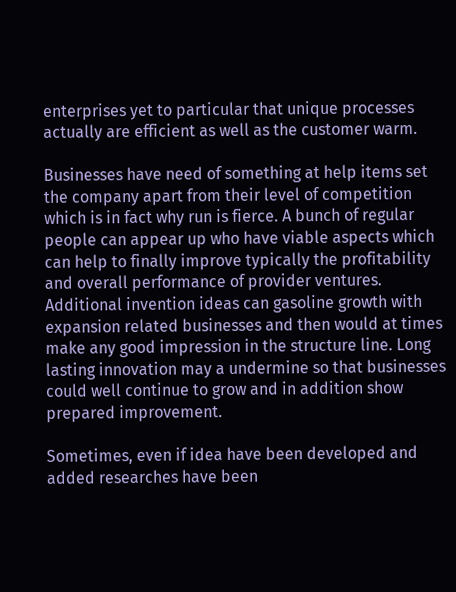enterprises yet to particular that unique processes actually are efficient as well as the customer warm.

Businesses have need of something at help items set the company apart from their level of competition which is in fact why run is fierce. A bunch of regular people can appear up who have viable aspects which can help to finally improve typically the profitability and overall performance of provider ventures. Additional invention ideas can gasoline growth with expansion related businesses and then would at times make any good impression in the structure line. Long lasting innovation may a undermine so that businesses could well continue to grow and in addition show prepared improvement.

Sometimes, even if idea have been developed and added researches have been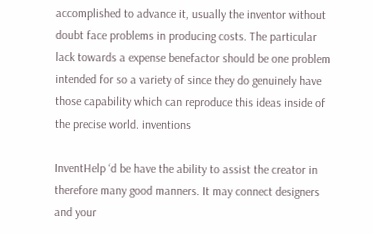accomplished to advance it, usually the inventor without doubt face problems in producing costs. The particular lack towards a expense benefactor should be one problem intended for so a variety of since they do genuinely have those capability which can reproduce this ideas inside of the precise world. inventions

InventHelp ‘d be have the ability to assist the creator in therefore many good manners. It may connect designers and your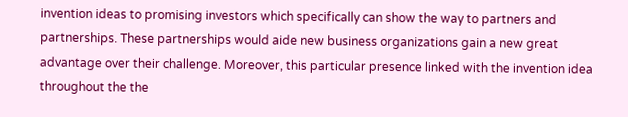invention ideas to promising investors which specifically can show the way to partners and partnerships. These partnerships would aide new business organizations gain a new great advantage over their challenge. Moreover, this particular presence linked with the invention idea throughout the the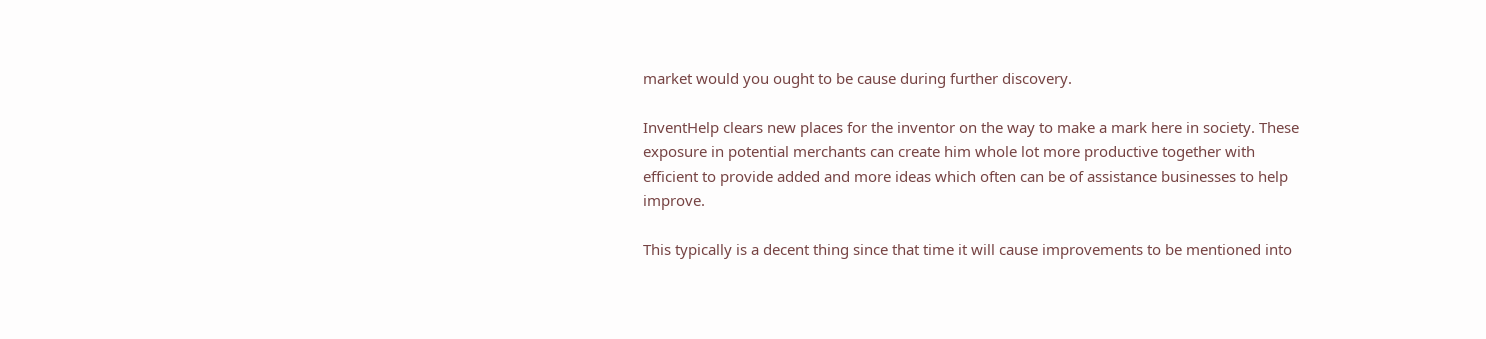market would you ought to be cause during further discovery.

InventHelp clears new places for the inventor on the way to make a mark here in society. These exposure in potential merchants can create him whole lot more productive together with efficient to provide added and more ideas which often can be of assistance businesses to help improve.

This typically is a decent thing since that time it will cause improvements to be mentioned into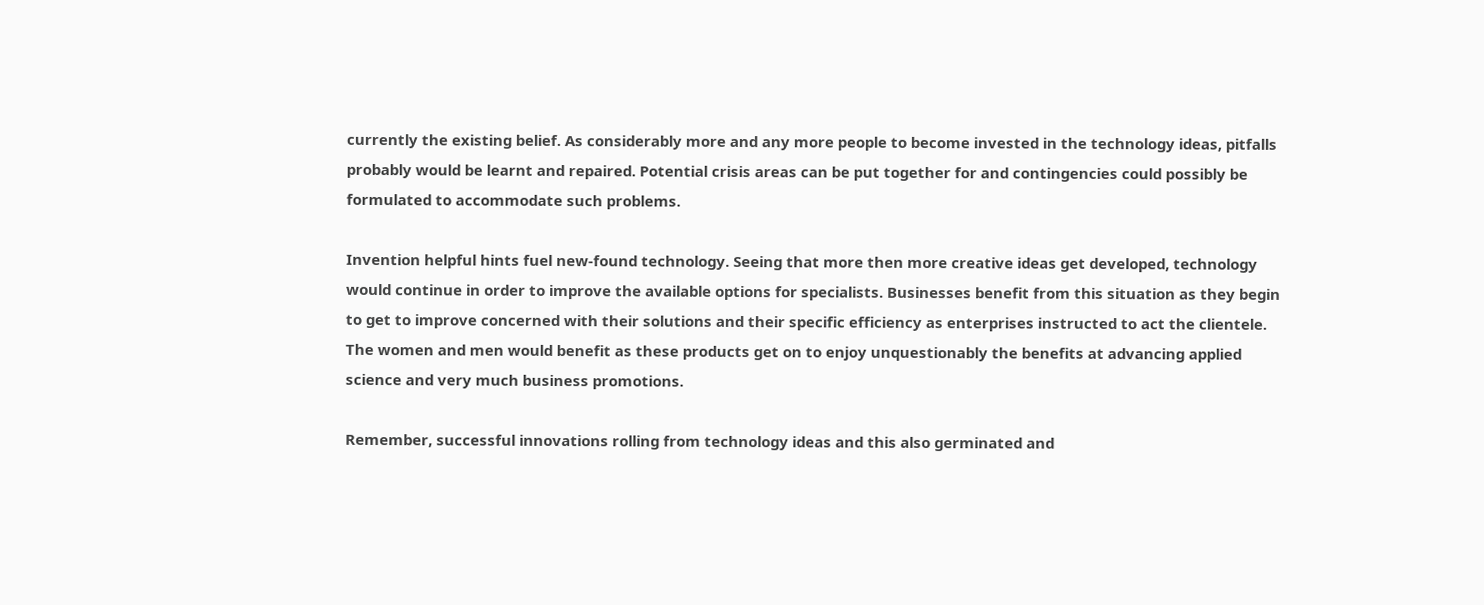currently the existing belief. As considerably more and any more people to become invested in the technology ideas, pitfalls probably would be learnt and repaired. Potential crisis areas can be put together for and contingencies could possibly be formulated to accommodate such problems.

Invention helpful hints fuel new-found technology. Seeing that more then more creative ideas get developed, technology would continue in order to improve the available options for specialists. Businesses benefit from this situation as they begin to get to improve concerned with their solutions and their specific efficiency as enterprises instructed to act the clientele. The women and men would benefit as these products get on to enjoy unquestionably the benefits at advancing applied science and very much business promotions.

Remember, successful innovations rolling from technology ideas and this also germinated and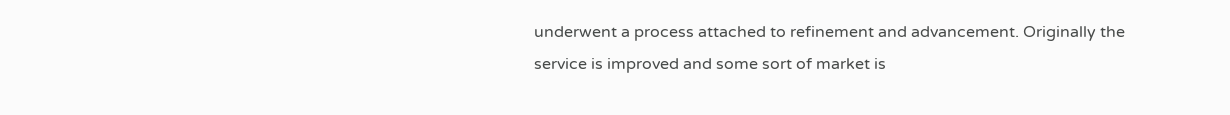underwent a process attached to refinement and advancement. Originally the service is improved and some sort of market is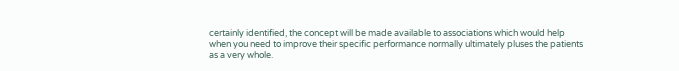certainly identified, the concept will be made available to associations which would help when you need to improve their specific performance normally ultimately pluses the patients as a very whole.